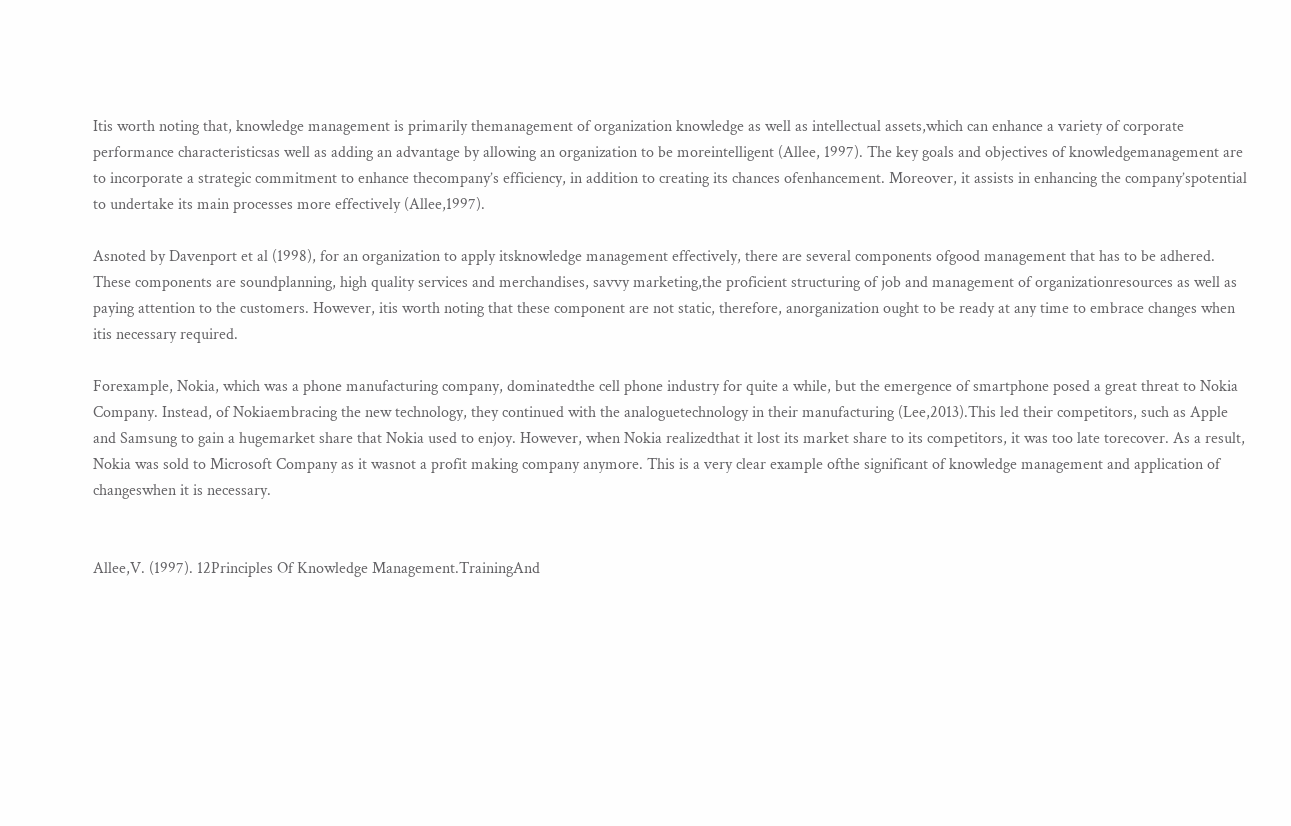Itis worth noting that, knowledge management is primarily themanagement of organization knowledge as well as intellectual assets,which can enhance a variety of corporate performance characteristicsas well as adding an advantage by allowing an organization to be moreintelligent (Allee, 1997). The key goals and objectives of knowledgemanagement are to incorporate a strategic commitment to enhance thecompany’s efficiency, in addition to creating its chances ofenhancement. Moreover, it assists in enhancing the company’spotential to undertake its main processes more effectively (Allee,1997).

Asnoted by Davenport et al (1998), for an organization to apply itsknowledge management effectively, there are several components ofgood management that has to be adhered. These components are soundplanning, high quality services and merchandises, savvy marketing,the proficient structuring of job and management of organizationresources as well as paying attention to the customers. However, itis worth noting that these component are not static, therefore, anorganization ought to be ready at any time to embrace changes when itis necessary required.

Forexample, Nokia, which was a phone manufacturing company, dominatedthe cell phone industry for quite a while, but the emergence of smartphone posed a great threat to Nokia Company. Instead, of Nokiaembracing the new technology, they continued with the analoguetechnology in their manufacturing (Lee,2013).This led their competitors, such as Apple and Samsung to gain a hugemarket share that Nokia used to enjoy. However, when Nokia realizedthat it lost its market share to its competitors, it was too late torecover. As a result, Nokia was sold to Microsoft Company as it wasnot a profit making company anymore. This is a very clear example ofthe significant of knowledge management and application of changeswhen it is necessary.


Allee,V. (1997). 12Principles Of Knowledge Management.TrainingAnd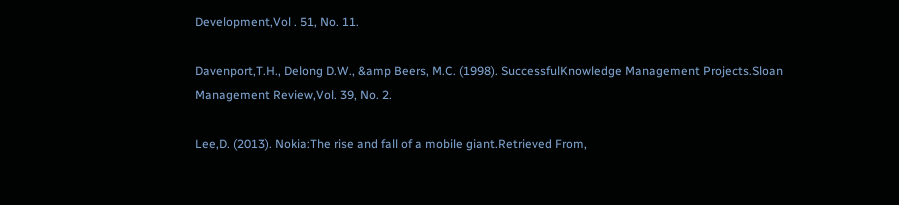Development,Vol . 51, No. 11.

Davenport,T.H., Delong D.W., &amp Beers, M.C. (1998). SuccessfulKnowledge Management Projects.Sloan Management Review,Vol. 39, No. 2.

Lee,D. (2013). Nokia:The rise and fall of a mobile giant.Retrieved From,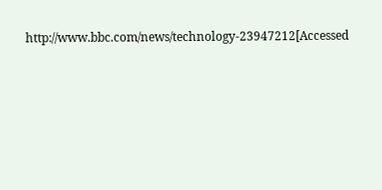http://www.bbc.com/news/technology-23947212[Accessed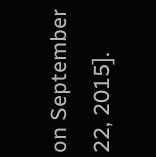on September 22, 2015].